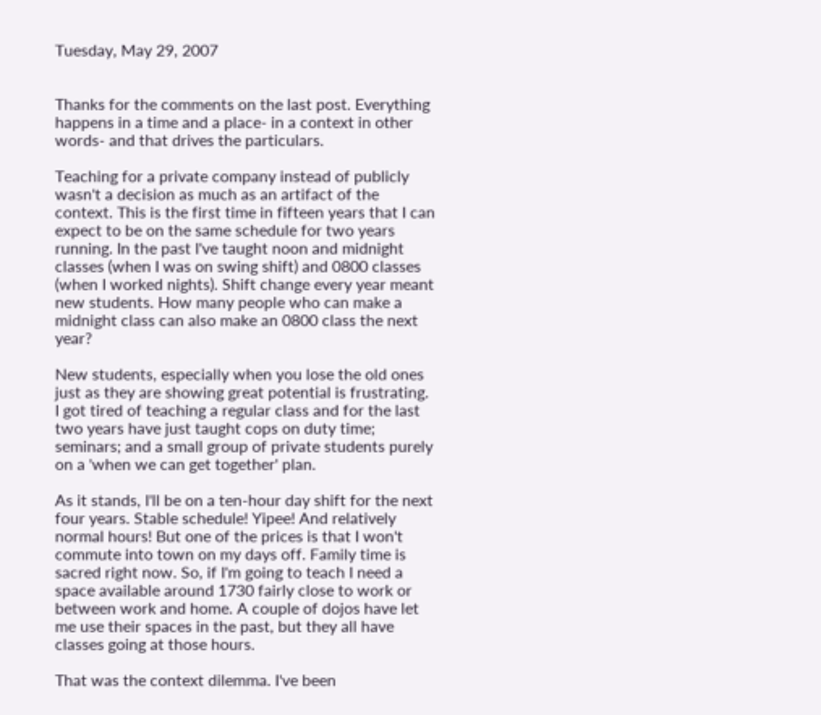Tuesday, May 29, 2007


Thanks for the comments on the last post. Everything happens in a time and a place- in a context in other words- and that drives the particulars.

Teaching for a private company instead of publicly wasn't a decision as much as an artifact of the context. This is the first time in fifteen years that I can expect to be on the same schedule for two years running. In the past I've taught noon and midnight classes (when I was on swing shift) and 0800 classes (when I worked nights). Shift change every year meant new students. How many people who can make a midnight class can also make an 0800 class the next year?

New students, especially when you lose the old ones just as they are showing great potential is frustrating. I got tired of teaching a regular class and for the last two years have just taught cops on duty time; seminars; and a small group of private students purely on a 'when we can get together' plan.

As it stands, I'll be on a ten-hour day shift for the next four years. Stable schedule! Yipee! And relatively normal hours! But one of the prices is that I won't commute into town on my days off. Family time is sacred right now. So, if I'm going to teach I need a space available around 1730 fairly close to work or between work and home. A couple of dojos have let me use their spaces in the past, but they all have classes going at those hours.

That was the context dilemma. I've been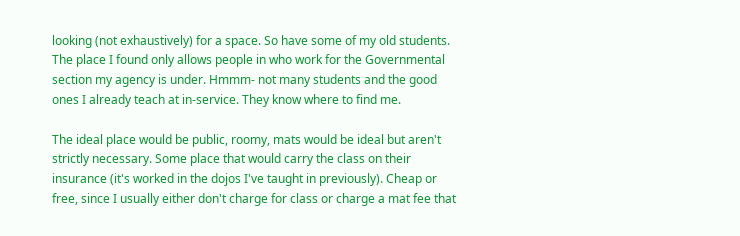looking (not exhaustively) for a space. So have some of my old students. The place I found only allows people in who work for the Governmental section my agency is under. Hmmm- not many students and the good ones I already teach at in-service. They know where to find me.

The ideal place would be public, roomy, mats would be ideal but aren't strictly necessary. Some place that would carry the class on their insurance (it's worked in the dojos I've taught in previously). Cheap or free, since I usually either don't charge for class or charge a mat fee that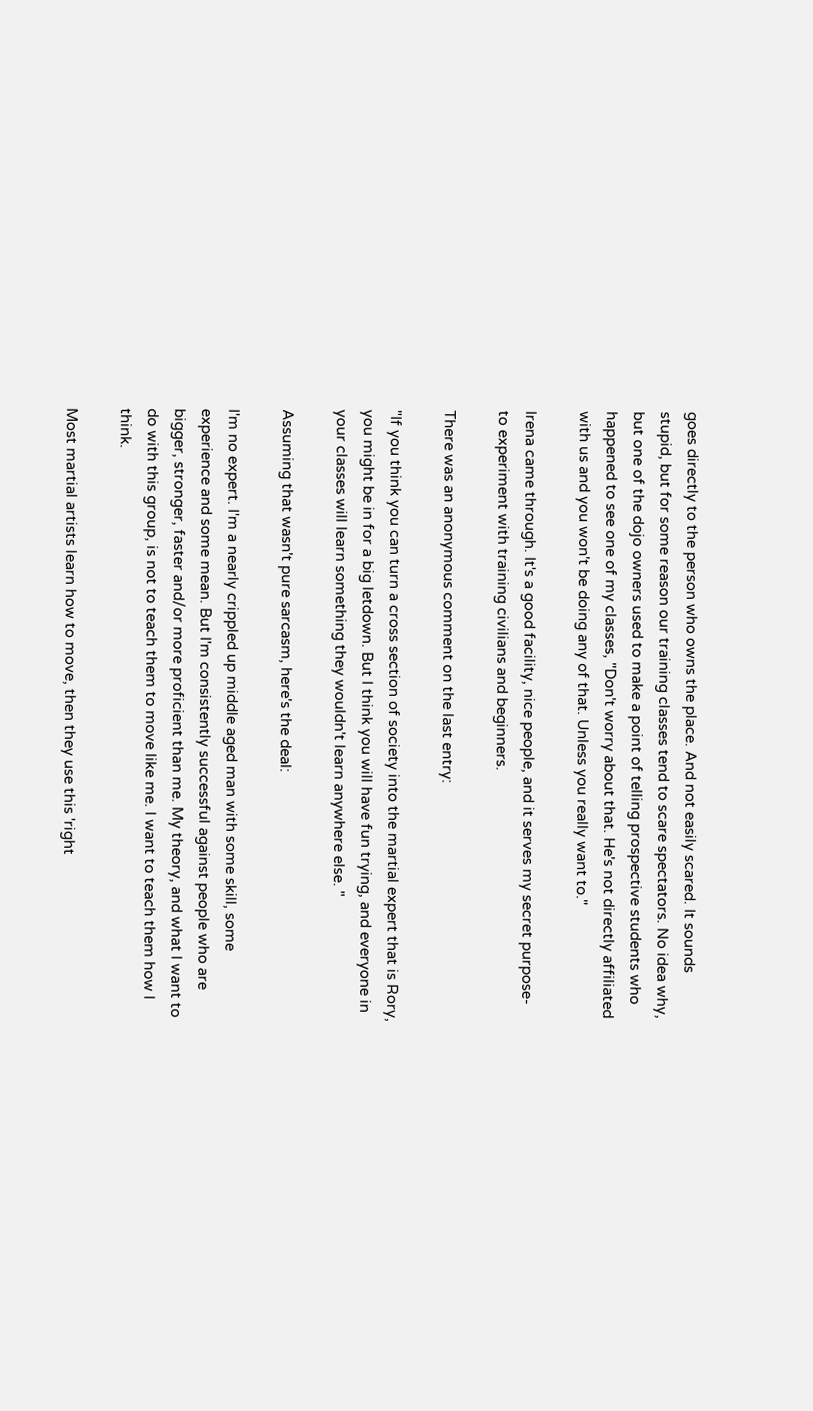goes directly to the person who owns the place. And not easily scared. It sounds stupid, but for some reason our training classes tend to scare spectators. No idea why, but one of the dojo owners used to make a point of telling prospective students who happened to see one of my classes, "Don't worry about that. He's not directly affiliated with us and you won't be doing any of that. Unless you really want to."

Irena came through. It's a good facility, nice people, and it serves my secret purpose- to experiment with training civilians and beginners.

There was an anonymous comment on the last entry:

"If you think you can turn a cross section of society into the martial expert that is Rory, you might be in for a big letdown. But I think you will have fun trying, and everyone in your classes will learn something they wouldn't learn anywhere else. "

Assuming that wasn't pure sarcasm, here's the deal:

I'm no expert. I'm a nearly crippled up middle aged man with some skill, some experience and some mean. But I'm consistently successful against people who are bigger, stronger, faster and/or more proficient than me. My theory, and what I want to do with this group, is not to teach them to move like me. I want to teach them how I think.

Most martial artists learn how to move, then they use this 'right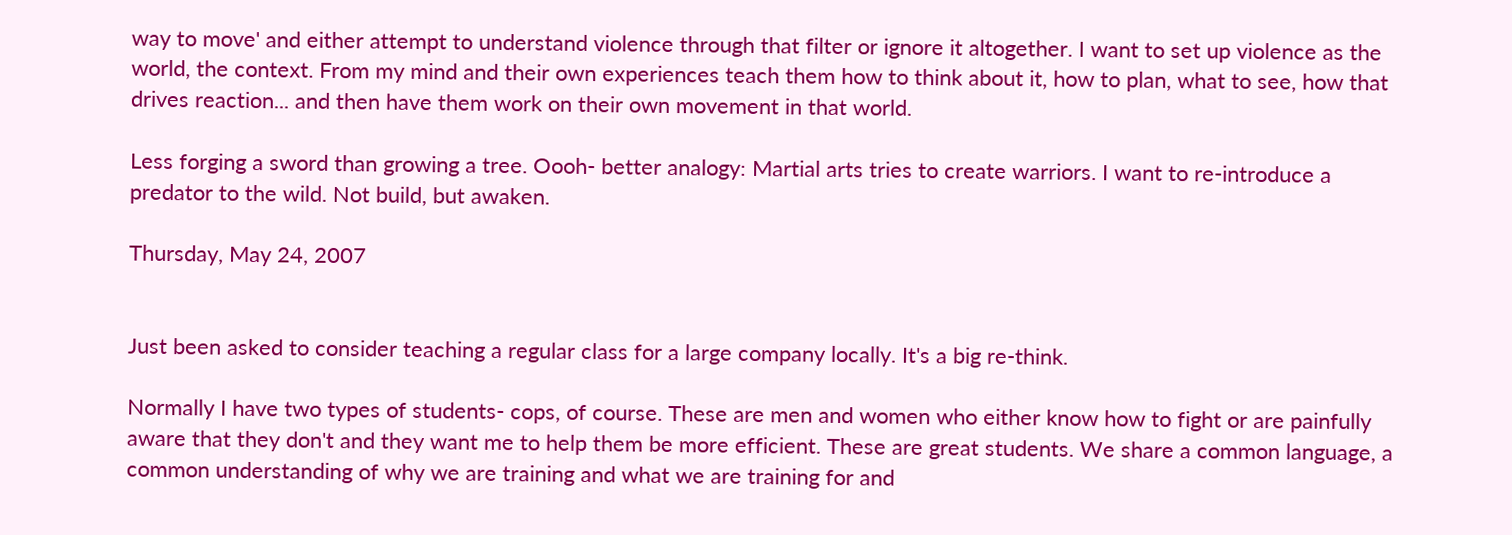way to move' and either attempt to understand violence through that filter or ignore it altogether. I want to set up violence as the world, the context. From my mind and their own experiences teach them how to think about it, how to plan, what to see, how that drives reaction... and then have them work on their own movement in that world.

Less forging a sword than growing a tree. Oooh- better analogy: Martial arts tries to create warriors. I want to re-introduce a predator to the wild. Not build, but awaken.

Thursday, May 24, 2007


Just been asked to consider teaching a regular class for a large company locally. It's a big re-think.

Normally I have two types of students- cops, of course. These are men and women who either know how to fight or are painfully aware that they don't and they want me to help them be more efficient. These are great students. We share a common language, a common understanding of why we are training and what we are training for and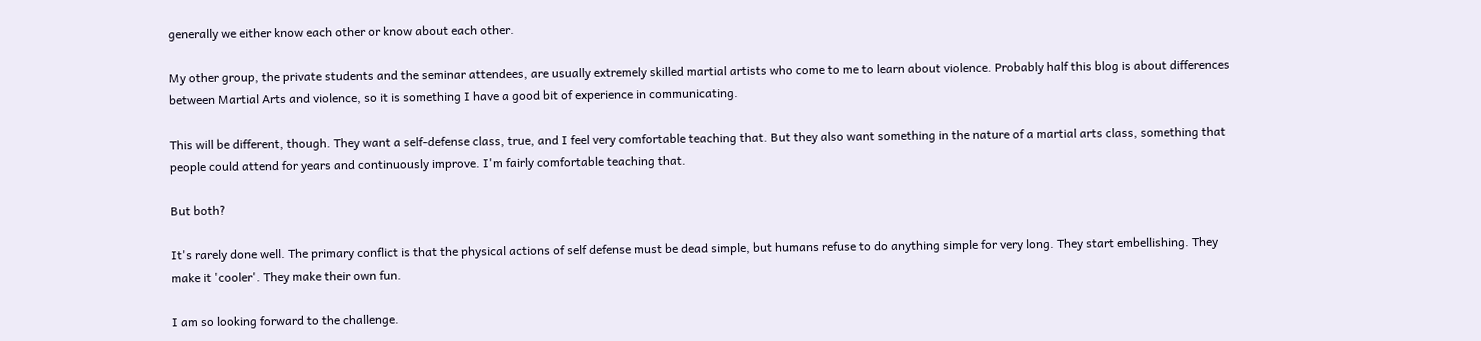generally we either know each other or know about each other.

My other group, the private students and the seminar attendees, are usually extremely skilled martial artists who come to me to learn about violence. Probably half this blog is about differences between Martial Arts and violence, so it is something I have a good bit of experience in communicating.

This will be different, though. They want a self-defense class, true, and I feel very comfortable teaching that. But they also want something in the nature of a martial arts class, something that people could attend for years and continuously improve. I'm fairly comfortable teaching that.

But both?

It's rarely done well. The primary conflict is that the physical actions of self defense must be dead simple, but humans refuse to do anything simple for very long. They start embellishing. They make it 'cooler'. They make their own fun.

I am so looking forward to the challenge.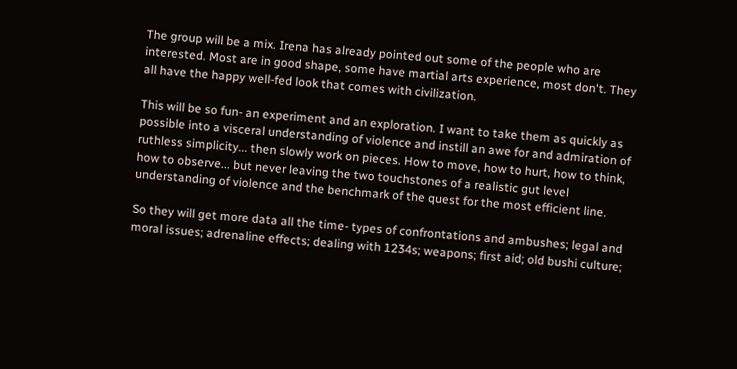The group will be a mix. Irena has already pointed out some of the people who are interested. Most are in good shape, some have martial arts experience, most don't. They all have the happy well-fed look that comes with civilization.

This will be so fun- an experiment and an exploration. I want to take them as quickly as possible into a visceral understanding of violence and instill an awe for and admiration of ruthless simplicity... then slowly work on pieces. How to move, how to hurt, how to think, how to observe... but never leaving the two touchstones of a realistic gut level understanding of violence and the benchmark of the quest for the most efficient line.

So they will get more data all the time- types of confrontations and ambushes; legal and moral issues; adrenaline effects; dealing with 1234s; weapons; first aid; old bushi culture;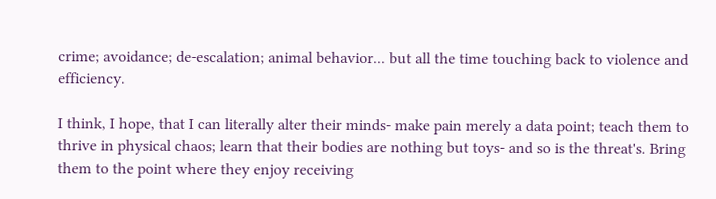crime; avoidance; de-escalation; animal behavior... but all the time touching back to violence and efficiency.

I think, I hope, that I can literally alter their minds- make pain merely a data point; teach them to thrive in physical chaos; learn that their bodies are nothing but toys- and so is the threat's. Bring them to the point where they enjoy receiving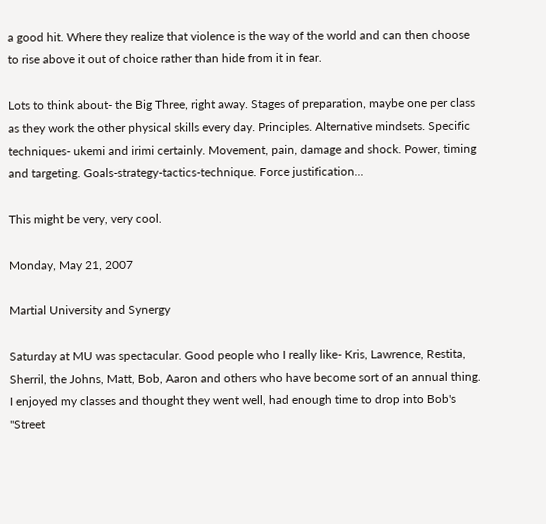a good hit. Where they realize that violence is the way of the world and can then choose to rise above it out of choice rather than hide from it in fear.

Lots to think about- the Big Three, right away. Stages of preparation, maybe one per class as they work the other physical skills every day. Principles. Alternative mindsets. Specific techniques- ukemi and irimi certainly. Movement, pain, damage and shock. Power, timing and targeting. Goals-strategy-tactics-technique. Force justification...

This might be very, very cool.

Monday, May 21, 2007

Martial University and Synergy

Saturday at MU was spectacular. Good people who I really like- Kris, Lawrence, Restita, Sherril, the Johns, Matt, Bob, Aaron and others who have become sort of an annual thing. I enjoyed my classes and thought they went well, had enough time to drop into Bob's "Street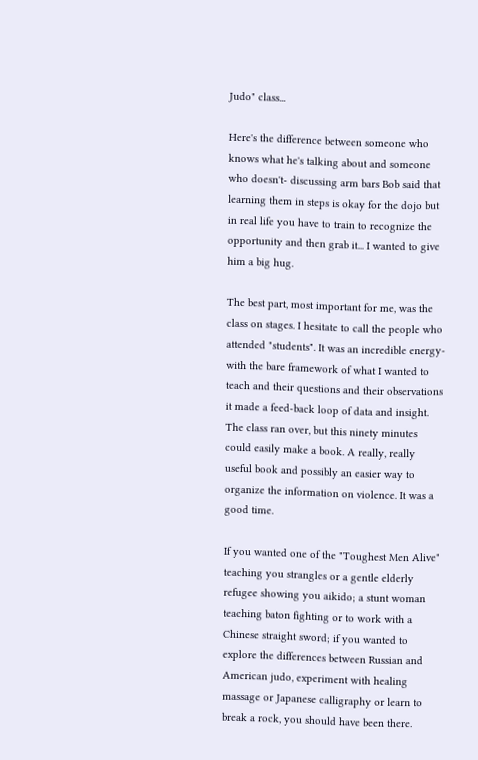Judo" class...

Here's the difference between someone who knows what he's talking about and someone who doesn't- discussing arm bars Bob said that learning them in steps is okay for the dojo but in real life you have to train to recognize the opportunity and then grab it... I wanted to give him a big hug.

The best part, most important for me, was the class on stages. I hesitate to call the people who attended "students". It was an incredible energy- with the bare framework of what I wanted to teach and their questions and their observations it made a feed-back loop of data and insight. The class ran over, but this ninety minutes could easily make a book. A really, really useful book and possibly an easier way to organize the information on violence. It was a good time.

If you wanted one of the "Toughest Men Alive" teaching you strangles or a gentle elderly refugee showing you aikido; a stunt woman teaching baton fighting or to work with a Chinese straight sword; if you wanted to explore the differences between Russian and American judo, experiment with healing massage or Japanese calligraphy or learn to break a rock, you should have been there.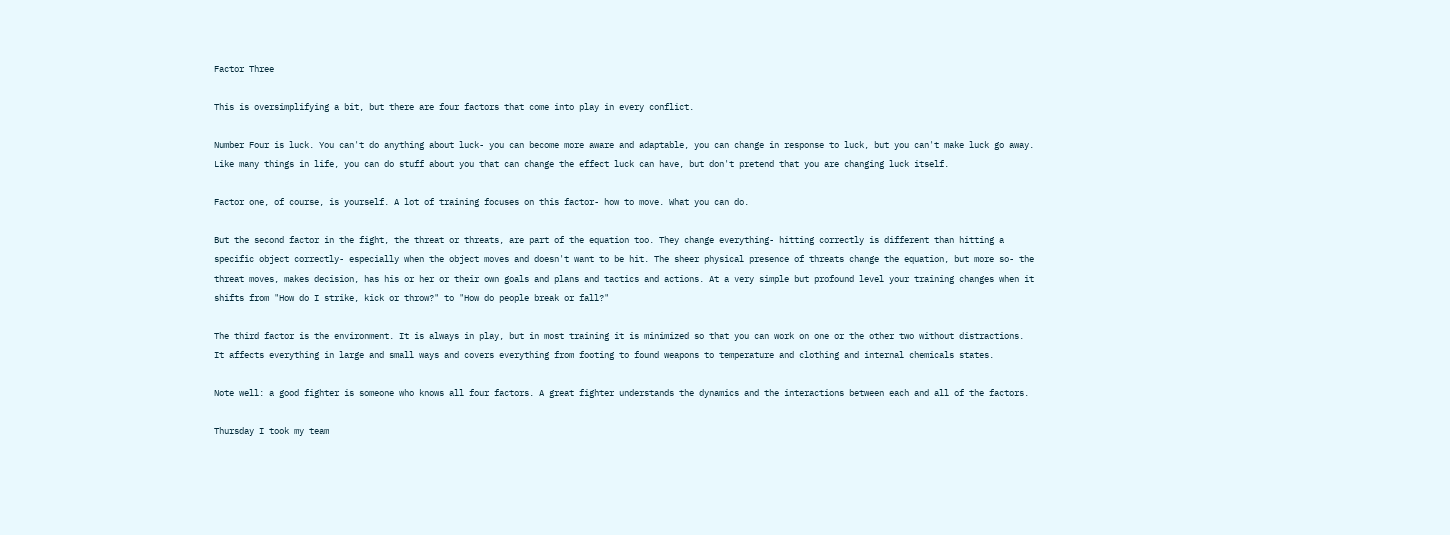Factor Three

This is oversimplifying a bit, but there are four factors that come into play in every conflict.

Number Four is luck. You can't do anything about luck- you can become more aware and adaptable, you can change in response to luck, but you can't make luck go away. Like many things in life, you can do stuff about you that can change the effect luck can have, but don't pretend that you are changing luck itself.

Factor one, of course, is yourself. A lot of training focuses on this factor- how to move. What you can do.

But the second factor in the fight, the threat or threats, are part of the equation too. They change everything- hitting correctly is different than hitting a specific object correctly- especially when the object moves and doesn't want to be hit. The sheer physical presence of threats change the equation, but more so- the threat moves, makes decision, has his or her or their own goals and plans and tactics and actions. At a very simple but profound level your training changes when it shifts from "How do I strike, kick or throw?" to "How do people break or fall?"

The third factor is the environment. It is always in play, but in most training it is minimized so that you can work on one or the other two without distractions. It affects everything in large and small ways and covers everything from footing to found weapons to temperature and clothing and internal chemicals states.

Note well: a good fighter is someone who knows all four factors. A great fighter understands the dynamics and the interactions between each and all of the factors.

Thursday I took my team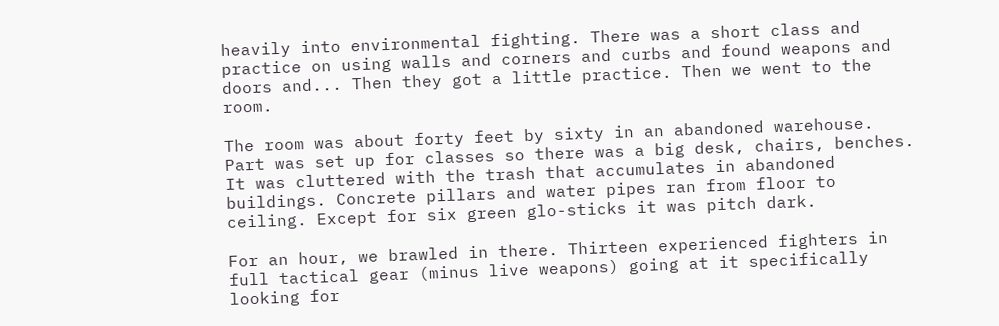heavily into environmental fighting. There was a short class and practice on using walls and corners and curbs and found weapons and doors and... Then they got a little practice. Then we went to the room.

The room was about forty feet by sixty in an abandoned warehouse. Part was set up for classes so there was a big desk, chairs, benches. It was cluttered with the trash that accumulates in abandoned buildings. Concrete pillars and water pipes ran from floor to ceiling. Except for six green glo-sticks it was pitch dark.

For an hour, we brawled in there. Thirteen experienced fighters in full tactical gear (minus live weapons) going at it specifically looking for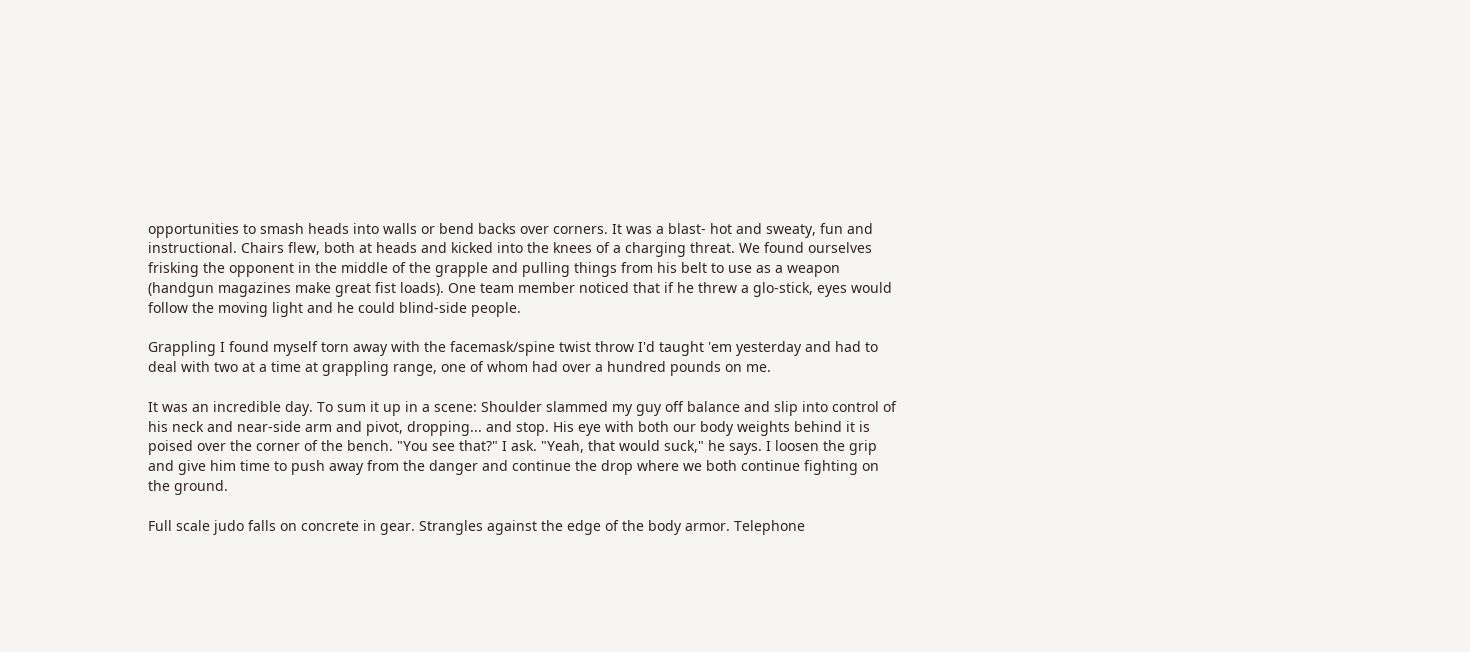opportunities to smash heads into walls or bend backs over corners. It was a blast- hot and sweaty, fun and instructional. Chairs flew, both at heads and kicked into the knees of a charging threat. We found ourselves frisking the opponent in the middle of the grapple and pulling things from his belt to use as a weapon (handgun magazines make great fist loads). One team member noticed that if he threw a glo-stick, eyes would follow the moving light and he could blind-side people.

Grappling I found myself torn away with the facemask/spine twist throw I'd taught 'em yesterday and had to deal with two at a time at grappling range, one of whom had over a hundred pounds on me.

It was an incredible day. To sum it up in a scene: Shoulder slammed my guy off balance and slip into control of his neck and near-side arm and pivot, dropping... and stop. His eye with both our body weights behind it is poised over the corner of the bench. "You see that?" I ask. "Yeah, that would suck," he says. I loosen the grip and give him time to push away from the danger and continue the drop where we both continue fighting on the ground.

Full scale judo falls on concrete in gear. Strangles against the edge of the body armor. Telephone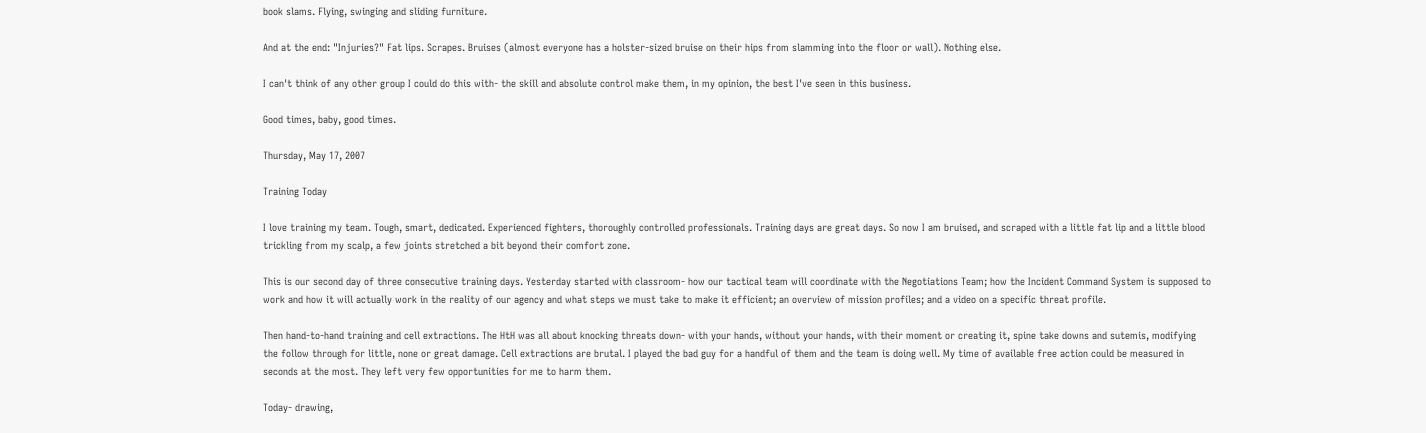book slams. Flying, swinging and sliding furniture.

And at the end: "Injuries?" Fat lips. Scrapes. Bruises (almost everyone has a holster-sized bruise on their hips from slamming into the floor or wall). Nothing else.

I can't think of any other group I could do this with- the skill and absolute control make them, in my opinion, the best I've seen in this business.

Good times, baby, good times.

Thursday, May 17, 2007

Training Today

I love training my team. Tough, smart, dedicated. Experienced fighters, thoroughly controlled professionals. Training days are great days. So now I am bruised, and scraped with a little fat lip and a little blood trickling from my scalp, a few joints stretched a bit beyond their comfort zone.

This is our second day of three consecutive training days. Yesterday started with classroom- how our tactical team will coordinate with the Negotiations Team; how the Incident Command System is supposed to work and how it will actually work in the reality of our agency and what steps we must take to make it efficient; an overview of mission profiles; and a video on a specific threat profile.

Then hand-to-hand training and cell extractions. The HtH was all about knocking threats down- with your hands, without your hands, with their moment or creating it, spine take downs and sutemis, modifying the follow through for little, none or great damage. Cell extractions are brutal. I played the bad guy for a handful of them and the team is doing well. My time of available free action could be measured in seconds at the most. They left very few opportunities for me to harm them.

Today- drawing,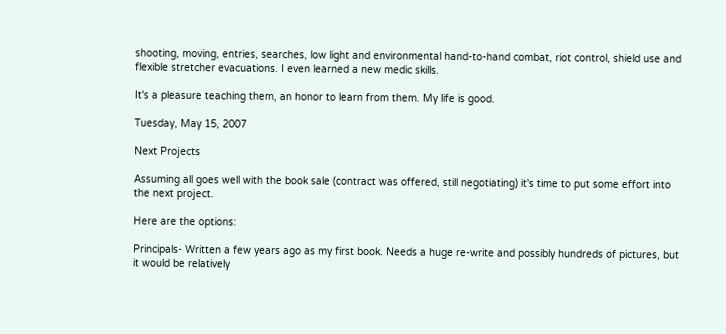shooting, moving, entries, searches, low light and environmental hand-to-hand combat, riot control, shield use and flexible stretcher evacuations. I even learned a new medic skills.

It's a pleasure teaching them, an honor to learn from them. My life is good.

Tuesday, May 15, 2007

Next Projects

Assuming all goes well with the book sale (contract was offered, still negotiating) it's time to put some effort into the next project.

Here are the options:

Principals- Written a few years ago as my first book. Needs a huge re-write and possibly hundreds of pictures, but it would be relatively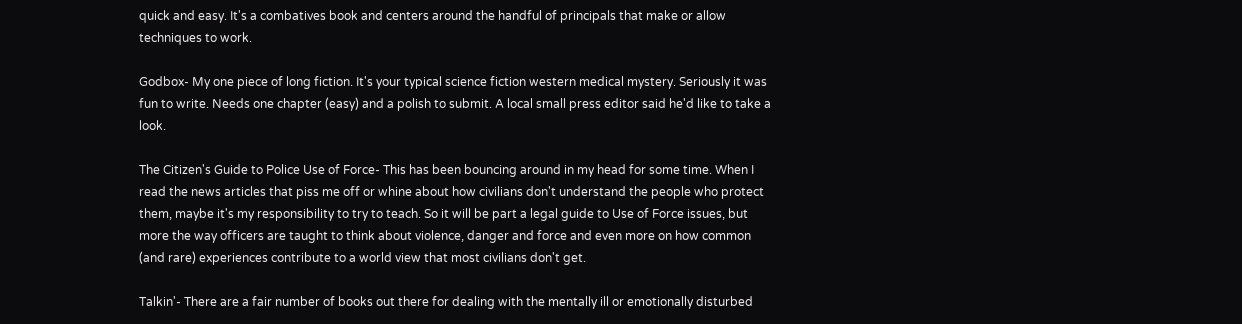quick and easy. It's a combatives book and centers around the handful of principals that make or allow techniques to work.

Godbox- My one piece of long fiction. It's your typical science fiction western medical mystery. Seriously it was fun to write. Needs one chapter (easy) and a polish to submit. A local small press editor said he'd like to take a look.

The Citizen's Guide to Police Use of Force- This has been bouncing around in my head for some time. When I read the news articles that piss me off or whine about how civilians don't understand the people who protect them, maybe it's my responsibility to try to teach. So it will be part a legal guide to Use of Force issues, but more the way officers are taught to think about violence, danger and force and even more on how common (and rare) experiences contribute to a world view that most civilians don't get.

Talkin'- There are a fair number of books out there for dealing with the mentally ill or emotionally disturbed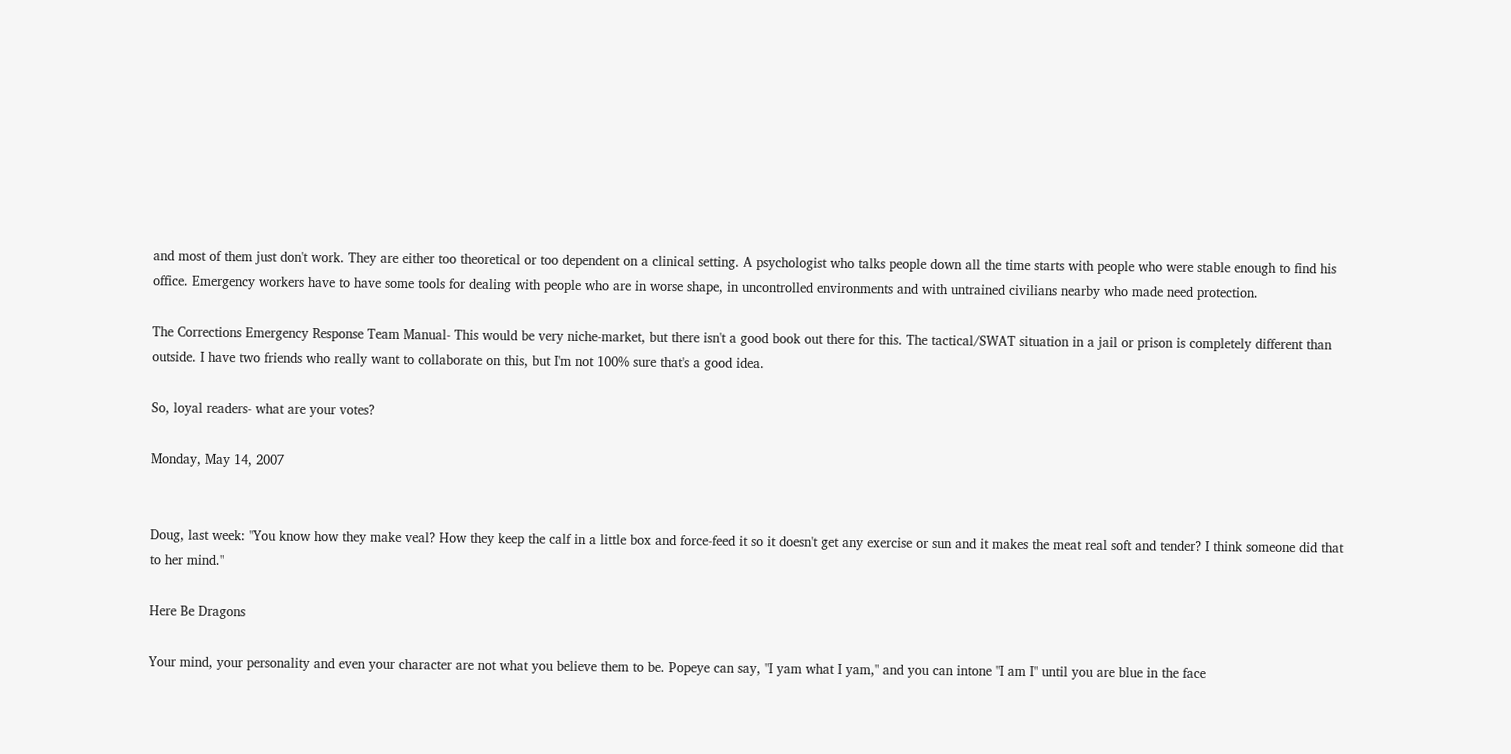and most of them just don't work. They are either too theoretical or too dependent on a clinical setting. A psychologist who talks people down all the time starts with people who were stable enough to find his office. Emergency workers have to have some tools for dealing with people who are in worse shape, in uncontrolled environments and with untrained civilians nearby who made need protection.

The Corrections Emergency Response Team Manual- This would be very niche-market, but there isn't a good book out there for this. The tactical/SWAT situation in a jail or prison is completely different than outside. I have two friends who really want to collaborate on this, but I'm not 100% sure that's a good idea.

So, loyal readers- what are your votes?

Monday, May 14, 2007


Doug, last week: "You know how they make veal? How they keep the calf in a little box and force-feed it so it doesn't get any exercise or sun and it makes the meat real soft and tender? I think someone did that to her mind."

Here Be Dragons

Your mind, your personality and even your character are not what you believe them to be. Popeye can say, "I yam what I yam," and you can intone "I am I" until you are blue in the face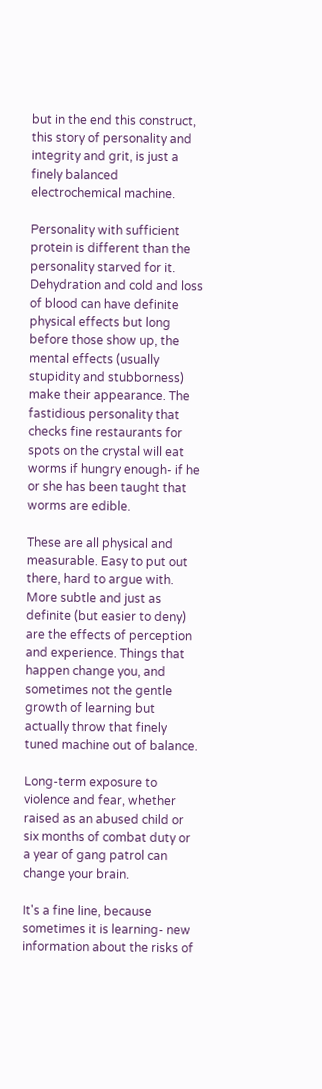but in the end this construct, this story of personality and integrity and grit, is just a finely balanced electrochemical machine.

Personality with sufficient protein is different than the personality starved for it. Dehydration and cold and loss of blood can have definite physical effects but long before those show up, the mental effects (usually stupidity and stubborness) make their appearance. The fastidious personality that checks fine restaurants for spots on the crystal will eat worms if hungry enough- if he or she has been taught that worms are edible.

These are all physical and measurable. Easy to put out there, hard to argue with. More subtle and just as definite (but easier to deny) are the effects of perception and experience. Things that happen change you, and sometimes not the gentle growth of learning but actually throw that finely tuned machine out of balance.

Long-term exposure to violence and fear, whether raised as an abused child or six months of combat duty or a year of gang patrol can change your brain.

It's a fine line, because sometimes it is learning- new information about the risks of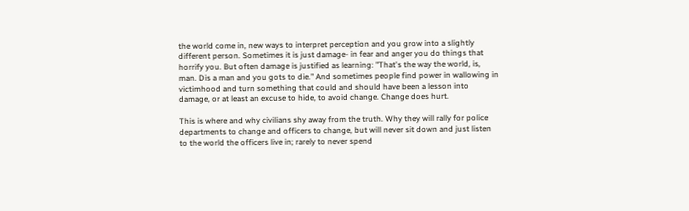the world come in, new ways to interpret perception and you grow into a slightly different person. Sometimes it is just damage- in fear and anger you do things that horrify you. But often damage is justified as learning: "That's the way the world, is, man. Dis a man and you gots to die." And sometimes people find power in wallowing in victimhood and turn something that could and should have been a lesson into damage, or at least an excuse to hide, to avoid change. Change does hurt.

This is where and why civilians shy away from the truth. Why they will rally for police departments to change and officers to change, but will never sit down and just listen to the world the officers live in; rarely to never spend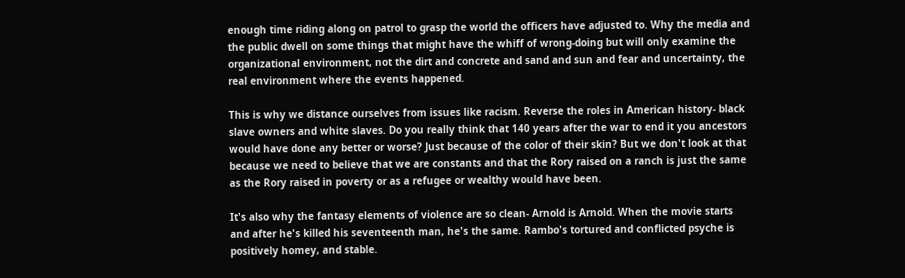enough time riding along on patrol to grasp the world the officers have adjusted to. Why the media and the public dwell on some things that might have the whiff of wrong-doing but will only examine the organizational environment, not the dirt and concrete and sand and sun and fear and uncertainty, the real environment where the events happened.

This is why we distance ourselves from issues like racism. Reverse the roles in American history- black slave owners and white slaves. Do you really think that 140 years after the war to end it you ancestors would have done any better or worse? Just because of the color of their skin? But we don't look at that because we need to believe that we are constants and that the Rory raised on a ranch is just the same as the Rory raised in poverty or as a refugee or wealthy would have been.

It's also why the fantasy elements of violence are so clean- Arnold is Arnold. When the movie starts and after he's killed his seventeenth man, he's the same. Rambo's tortured and conflicted psyche is positively homey, and stable.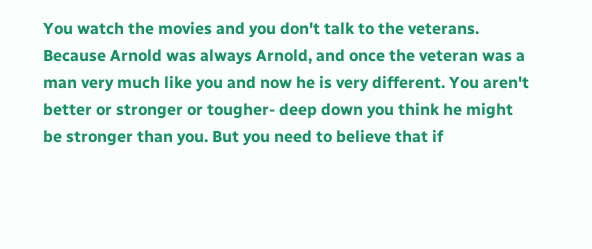You watch the movies and you don't talk to the veterans. Because Arnold was always Arnold, and once the veteran was a man very much like you and now he is very different. You aren't better or stronger or tougher- deep down you think he might be stronger than you. But you need to believe that if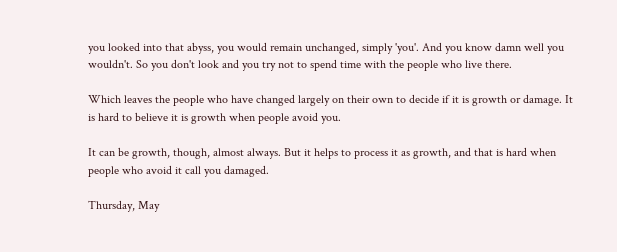you looked into that abyss, you would remain unchanged, simply 'you'. And you know damn well you wouldn't. So you don't look and you try not to spend time with the people who live there.

Which leaves the people who have changed largely on their own to decide if it is growth or damage. It is hard to believe it is growth when people avoid you.

It can be growth, though, almost always. But it helps to process it as growth, and that is hard when people who avoid it call you damaged.

Thursday, May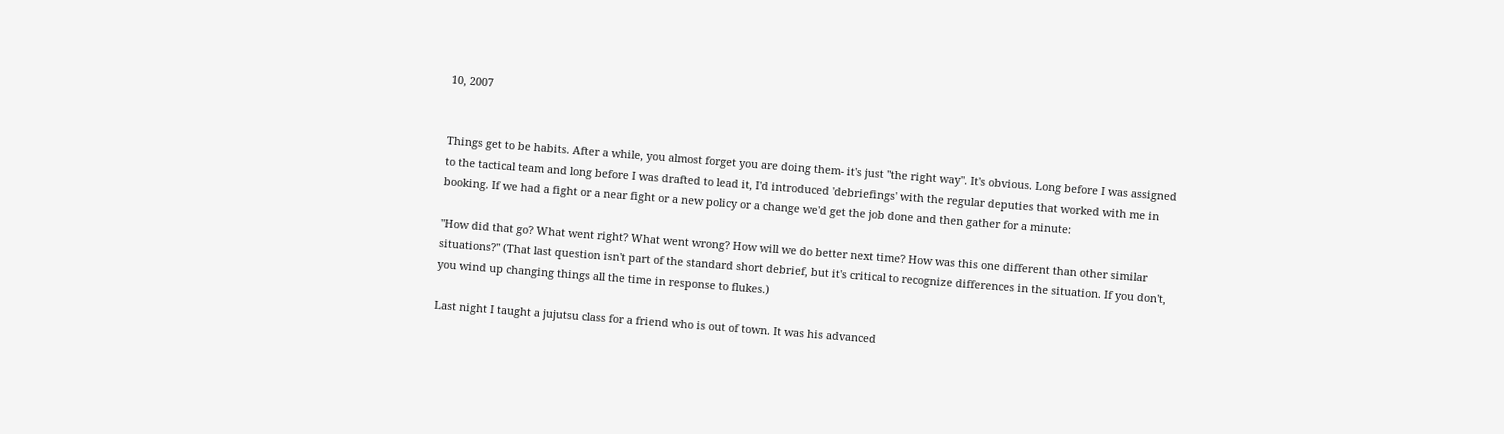10, 2007


Things get to be habits. After a while, you almost forget you are doing them- it's just "the right way". It's obvious. Long before I was assigned to the tactical team and long before I was drafted to lead it, I'd introduced 'debriefings' with the regular deputies that worked with me in booking. If we had a fight or a near fight or a new policy or a change we'd get the job done and then gather for a minute:

"How did that go? What went right? What went wrong? How will we do better next time? How was this one different than other similar situations?" (That last question isn't part of the standard short debrief, but it's critical to recognize differences in the situation. If you don't, you wind up changing things all the time in response to flukes.)

Last night I taught a jujutsu class for a friend who is out of town. It was his advanced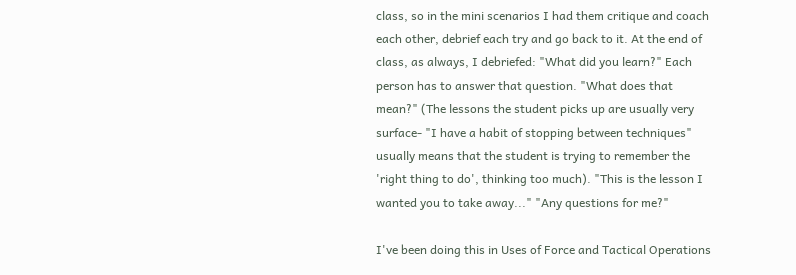class, so in the mini scenarios I had them critique and coach each other, debrief each try and go back to it. At the end of class, as always, I debriefed: "What did you learn?" Each person has to answer that question. "What does that mean?" (The lessons the student picks up are usually very surface- "I have a habit of stopping between techniques" usually means that the student is trying to remember the 'right thing to do', thinking too much). "This is the lesson I wanted you to take away..." "Any questions for me?"

I've been doing this in Uses of Force and Tactical Operations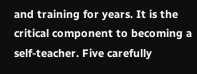and training for years. It is the critical component to becoming a self-teacher. Five carefully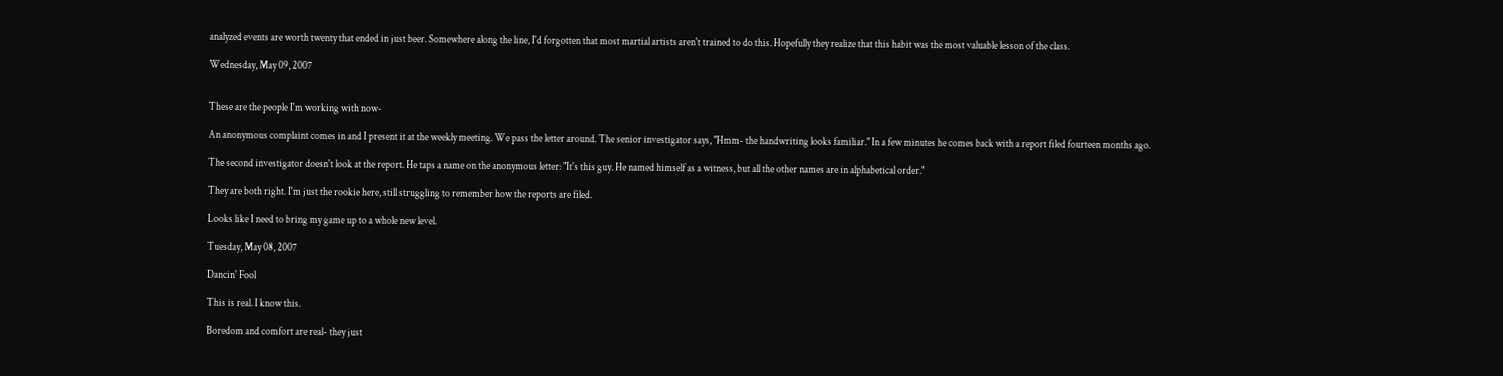analyzed events are worth twenty that ended in just beer. Somewhere along the line, I'd forgotten that most martial artists aren't trained to do this. Hopefully they realize that this habit was the most valuable lesson of the class.

Wednesday, May 09, 2007


These are the people I'm working with now-

An anonymous complaint comes in and I present it at the weekly meeting. We pass the letter around. The senior investigator says, "Hmm- the handwriting looks familiar." In a few minutes he comes back with a report filed fourteen months ago.

The second investigator doesn't look at the report. He taps a name on the anonymous letter: "It's this guy. He named himself as a witness, but all the other names are in alphabetical order."

They are both right. I'm just the rookie here, still struggling to remember how the reports are filed.

Looks like I need to bring my game up to a whole new level.

Tuesday, May 08, 2007

Dancin' Fool

This is real. I know this.

Boredom and comfort are real- they just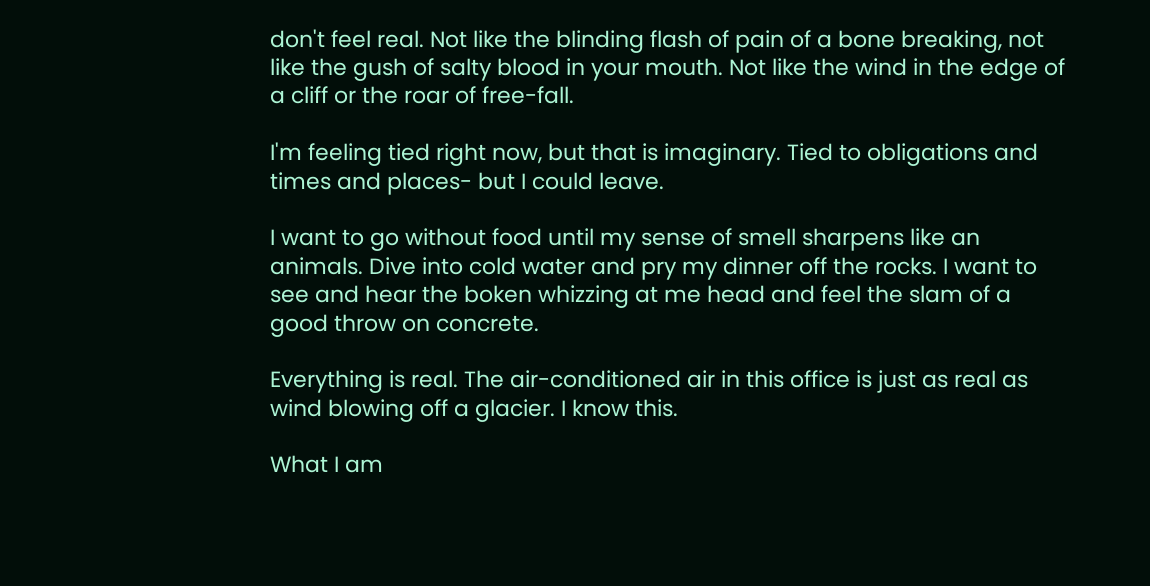don't feel real. Not like the blinding flash of pain of a bone breaking, not like the gush of salty blood in your mouth. Not like the wind in the edge of a cliff or the roar of free-fall.

I'm feeling tied right now, but that is imaginary. Tied to obligations and times and places- but I could leave.

I want to go without food until my sense of smell sharpens like an animals. Dive into cold water and pry my dinner off the rocks. I want to see and hear the boken whizzing at me head and feel the slam of a good throw on concrete.

Everything is real. The air-conditioned air in this office is just as real as wind blowing off a glacier. I know this.

What I am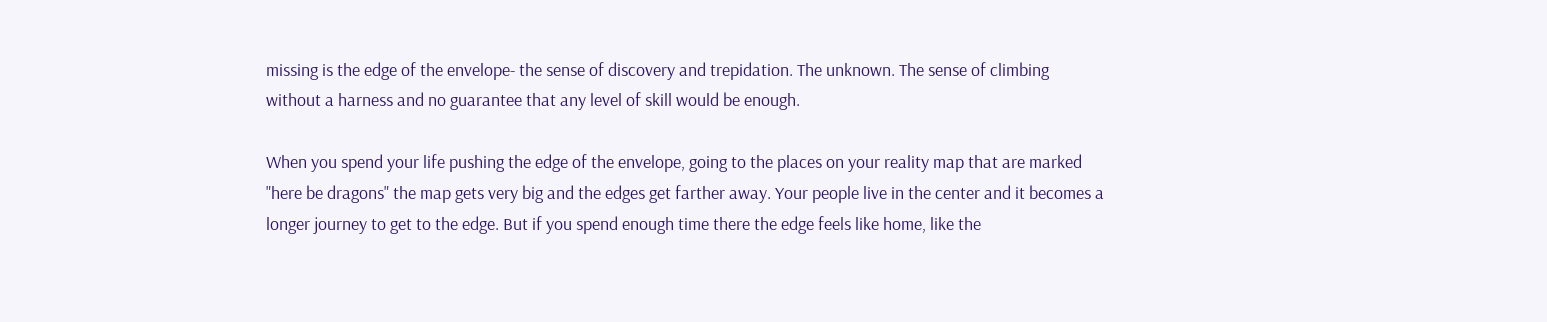missing is the edge of the envelope- the sense of discovery and trepidation. The unknown. The sense of climbing without a harness and no guarantee that any level of skill would be enough.

When you spend your life pushing the edge of the envelope, going to the places on your reality map that are marked "here be dragons" the map gets very big and the edges get farther away. Your people live in the center and it becomes a longer journey to get to the edge. But if you spend enough time there the edge feels like home, like the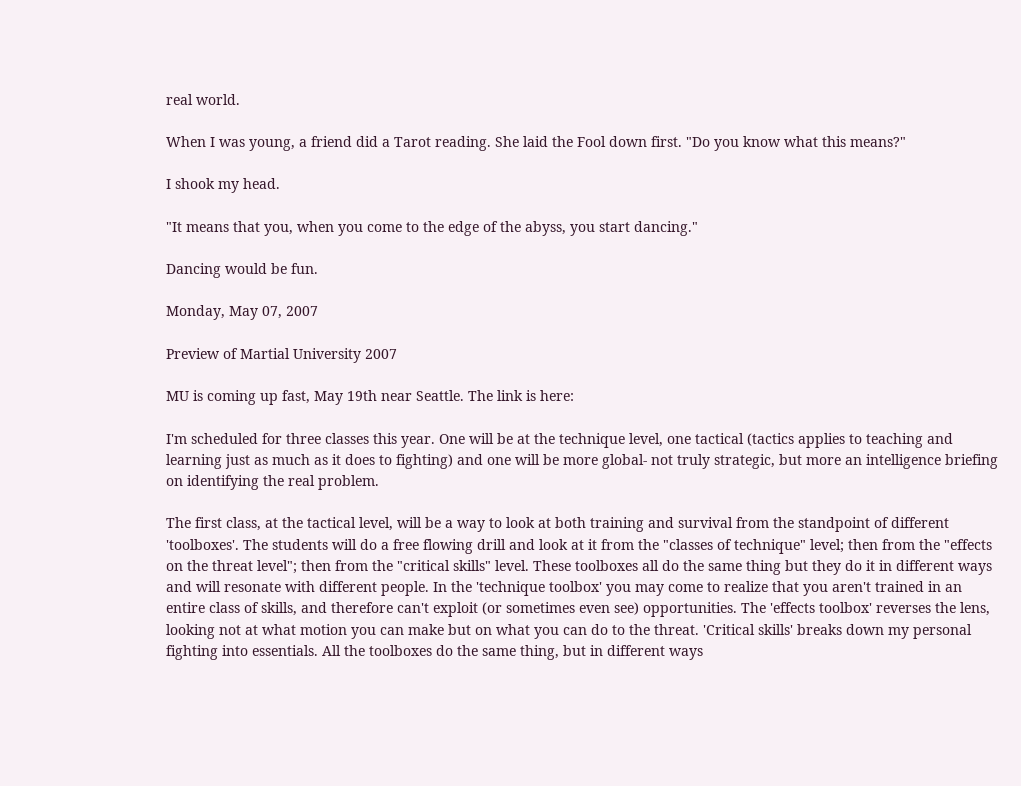real world.

When I was young, a friend did a Tarot reading. She laid the Fool down first. "Do you know what this means?"

I shook my head.

"It means that you, when you come to the edge of the abyss, you start dancing."

Dancing would be fun.

Monday, May 07, 2007

Preview of Martial University 2007

MU is coming up fast, May 19th near Seattle. The link is here:

I'm scheduled for three classes this year. One will be at the technique level, one tactical (tactics applies to teaching and learning just as much as it does to fighting) and one will be more global- not truly strategic, but more an intelligence briefing on identifying the real problem.

The first class, at the tactical level, will be a way to look at both training and survival from the standpoint of different 'toolboxes'. The students will do a free flowing drill and look at it from the "classes of technique" level; then from the "effects on the threat level"; then from the "critical skills" level. These toolboxes all do the same thing but they do it in different ways and will resonate with different people. In the 'technique toolbox' you may come to realize that you aren't trained in an entire class of skills, and therefore can't exploit (or sometimes even see) opportunities. The 'effects toolbox' reverses the lens, looking not at what motion you can make but on what you can do to the threat. 'Critical skills' breaks down my personal fighting into essentials. All the toolboxes do the same thing, but in different ways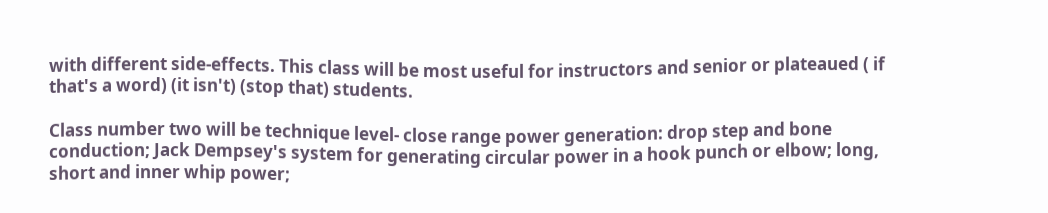with different side-effects. This class will be most useful for instructors and senior or plateaued ( if that's a word) (it isn't) (stop that) students.

Class number two will be technique level- close range power generation: drop step and bone conduction; Jack Dempsey's system for generating circular power in a hook punch or elbow; long, short and inner whip power;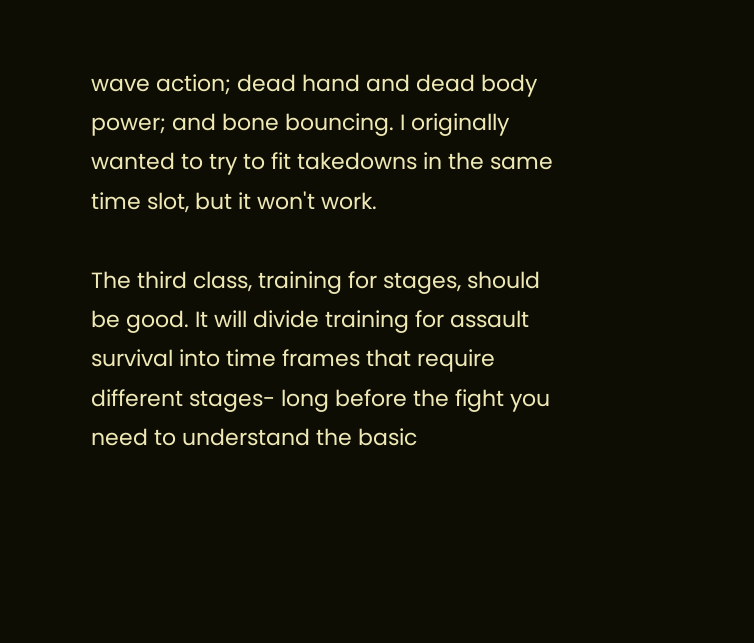wave action; dead hand and dead body power; and bone bouncing. I originally wanted to try to fit takedowns in the same time slot, but it won't work.

The third class, training for stages, should be good. It will divide training for assault survival into time frames that require different stages- long before the fight you need to understand the basic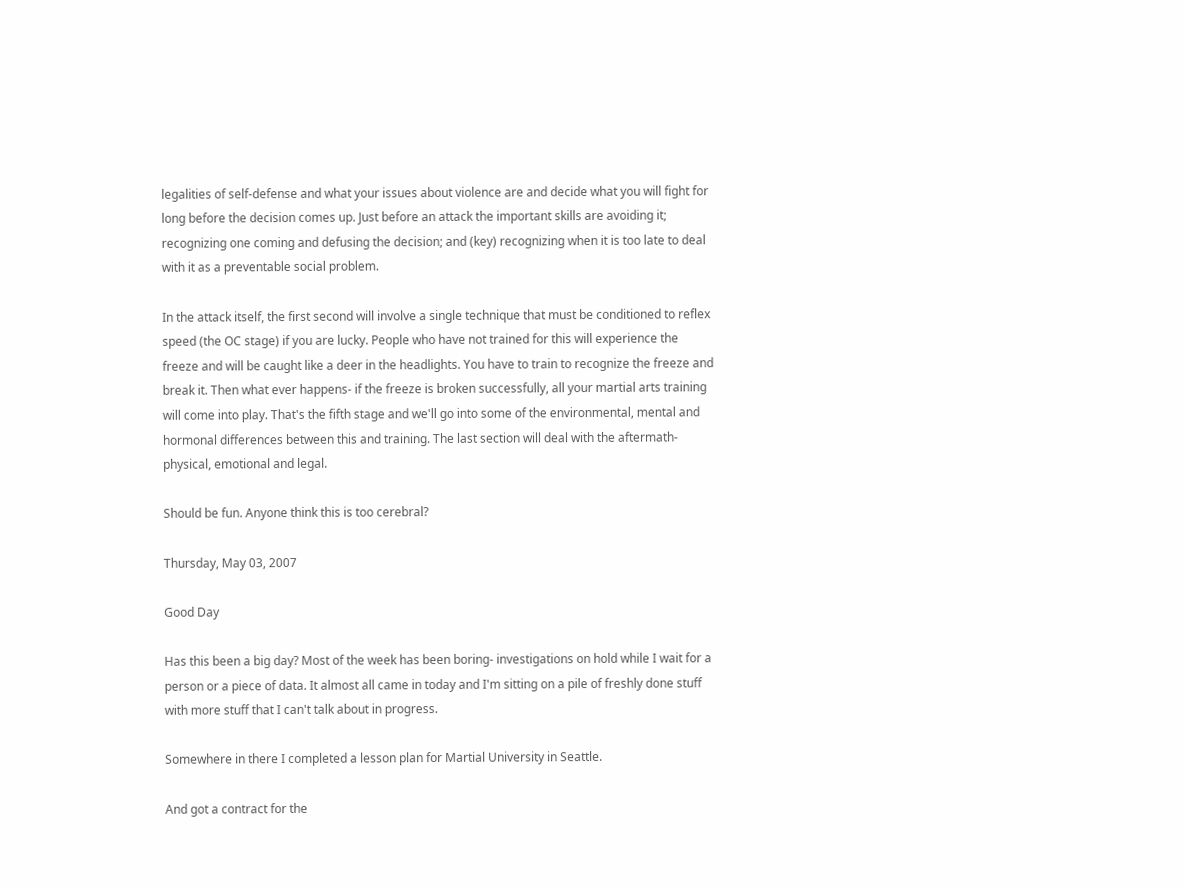legalities of self-defense and what your issues about violence are and decide what you will fight for long before the decision comes up. Just before an attack the important skills are avoiding it; recognizing one coming and defusing the decision; and (key) recognizing when it is too late to deal with it as a preventable social problem.

In the attack itself, the first second will involve a single technique that must be conditioned to reflex speed (the OC stage) if you are lucky. People who have not trained for this will experience the freeze and will be caught like a deer in the headlights. You have to train to recognize the freeze and break it. Then what ever happens- if the freeze is broken successfully, all your martial arts training will come into play. That's the fifth stage and we'll go into some of the environmental, mental and hormonal differences between this and training. The last section will deal with the aftermath- physical, emotional and legal.

Should be fun. Anyone think this is too cerebral?

Thursday, May 03, 2007

Good Day

Has this been a big day? Most of the week has been boring- investigations on hold while I wait for a person or a piece of data. It almost all came in today and I'm sitting on a pile of freshly done stuff with more stuff that I can't talk about in progress.

Somewhere in there I completed a lesson plan for Martial University in Seattle.

And got a contract for the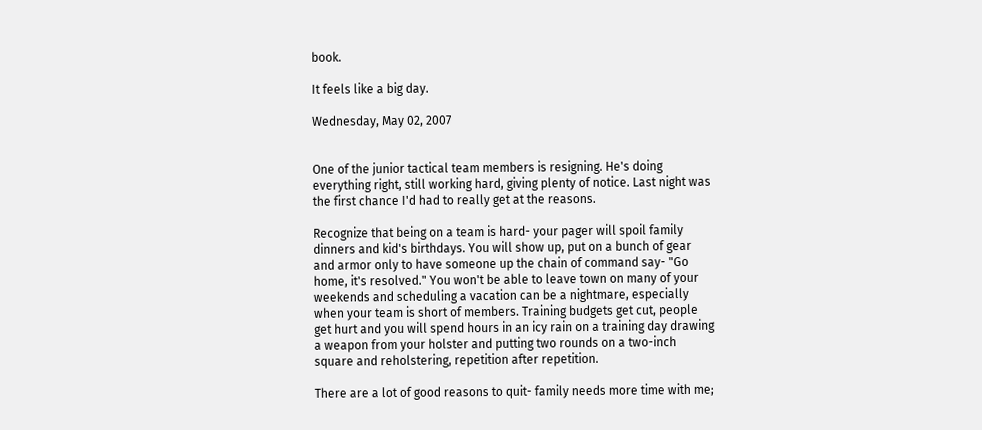book.

It feels like a big day.

Wednesday, May 02, 2007


One of the junior tactical team members is resigning. He's doing everything right, still working hard, giving plenty of notice. Last night was the first chance I'd had to really get at the reasons.

Recognize that being on a team is hard- your pager will spoil family dinners and kid's birthdays. You will show up, put on a bunch of gear and armor only to have someone up the chain of command say- "Go home, it's resolved." You won't be able to leave town on many of your weekends and scheduling a vacation can be a nightmare, especially when your team is short of members. Training budgets get cut, people get hurt and you will spend hours in an icy rain on a training day drawing a weapon from your holster and putting two rounds on a two-inch square and reholstering, repetition after repetition.

There are a lot of good reasons to quit- family needs more time with me;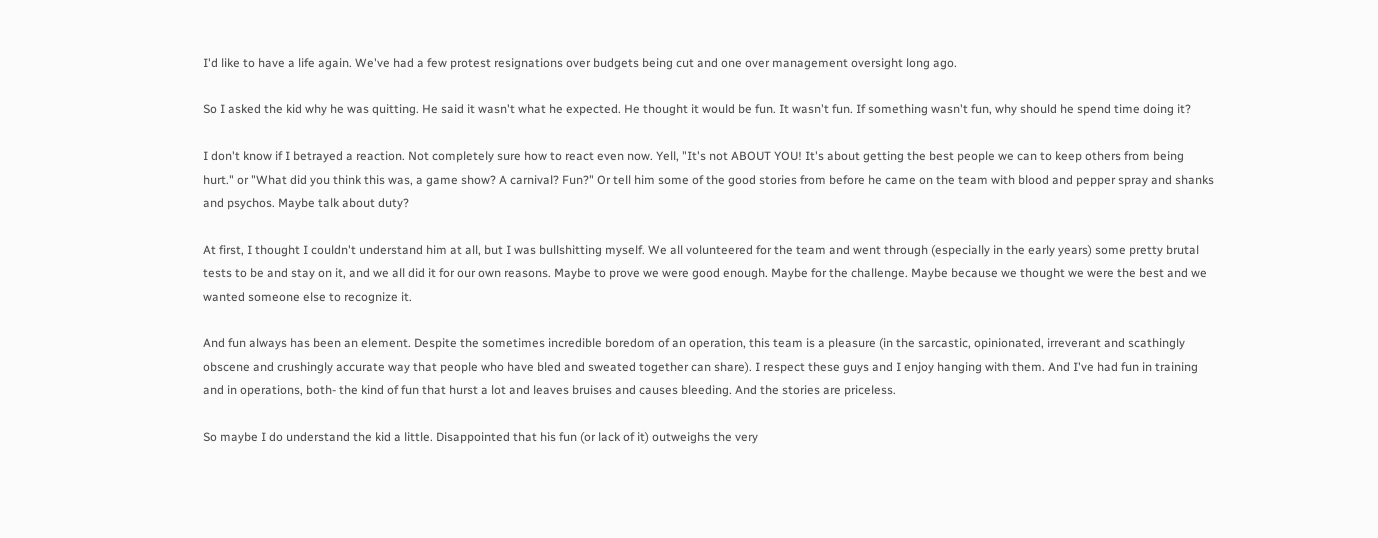I'd like to have a life again. We've had a few protest resignations over budgets being cut and one over management oversight long ago.

So I asked the kid why he was quitting. He said it wasn't what he expected. He thought it would be fun. It wasn't fun. If something wasn't fun, why should he spend time doing it?

I don't know if I betrayed a reaction. Not completely sure how to react even now. Yell, "It's not ABOUT YOU! It's about getting the best people we can to keep others from being hurt." or "What did you think this was, a game show? A carnival? Fun?" Or tell him some of the good stories from before he came on the team with blood and pepper spray and shanks and psychos. Maybe talk about duty?

At first, I thought I couldn't understand him at all, but I was bullshitting myself. We all volunteered for the team and went through (especially in the early years) some pretty brutal tests to be and stay on it, and we all did it for our own reasons. Maybe to prove we were good enough. Maybe for the challenge. Maybe because we thought we were the best and we wanted someone else to recognize it.

And fun always has been an element. Despite the sometimes incredible boredom of an operation, this team is a pleasure (in the sarcastic, opinionated, irreverant and scathingly obscene and crushingly accurate way that people who have bled and sweated together can share). I respect these guys and I enjoy hanging with them. And I've had fun in training and in operations, both- the kind of fun that hurst a lot and leaves bruises and causes bleeding. And the stories are priceless.

So maybe I do understand the kid a little. Disappointed that his fun (or lack of it) outweighs the very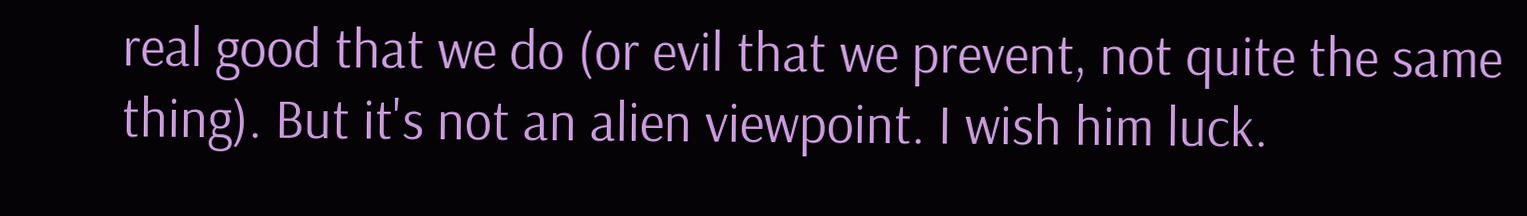real good that we do (or evil that we prevent, not quite the same thing). But it's not an alien viewpoint. I wish him luck.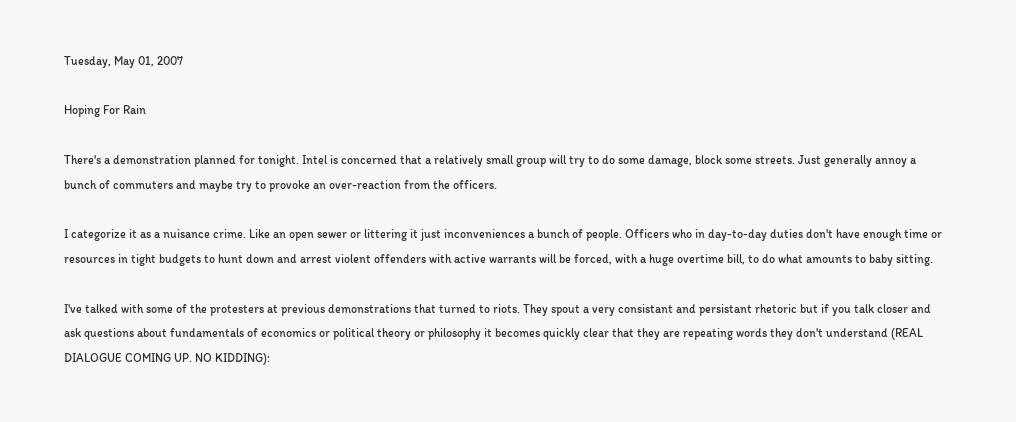Tuesday, May 01, 2007

Hoping For Rain

There's a demonstration planned for tonight. Intel is concerned that a relatively small group will try to do some damage, block some streets. Just generally annoy a bunch of commuters and maybe try to provoke an over-reaction from the officers.

I categorize it as a nuisance crime. Like an open sewer or littering it just inconveniences a bunch of people. Officers who in day-to-day duties don't have enough time or resources in tight budgets to hunt down and arrest violent offenders with active warrants will be forced, with a huge overtime bill, to do what amounts to baby sitting.

I've talked with some of the protesters at previous demonstrations that turned to riots. They spout a very consistant and persistant rhetoric but if you talk closer and ask questions about fundamentals of economics or political theory or philosophy it becomes quickly clear that they are repeating words they don't understand (REAL DIALOGUE COMING UP. NO KIDDING):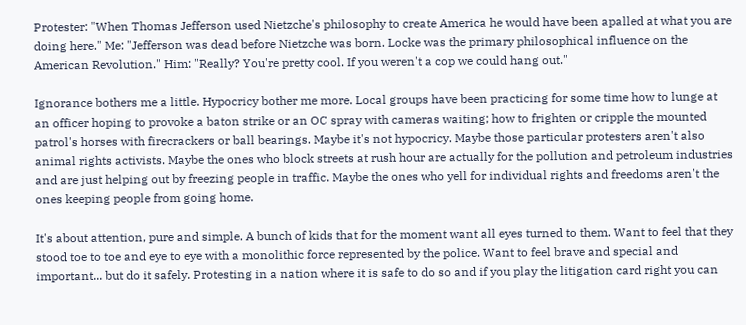Protester: "When Thomas Jefferson used Nietzche's philosophy to create America he would have been apalled at what you are doing here." Me: "Jefferson was dead before Nietzche was born. Locke was the primary philosophical influence on the American Revolution." Him: "Really? You're pretty cool. If you weren't a cop we could hang out."

Ignorance bothers me a little. Hypocricy bother me more. Local groups have been practicing for some time how to lunge at an officer hoping to provoke a baton strike or an OC spray with cameras waiting; how to frighten or cripple the mounted patrol's horses with firecrackers or ball bearings. Maybe it's not hypocricy. Maybe those particular protesters aren't also animal rights activists. Maybe the ones who block streets at rush hour are actually for the pollution and petroleum industries and are just helping out by freezing people in traffic. Maybe the ones who yell for individual rights and freedoms aren't the ones keeping people from going home.

It's about attention, pure and simple. A bunch of kids that for the moment want all eyes turned to them. Want to feel that they stood toe to toe and eye to eye with a monolithic force represented by the police. Want to feel brave and special and important... but do it safely. Protesting in a nation where it is safe to do so and if you play the litigation card right you can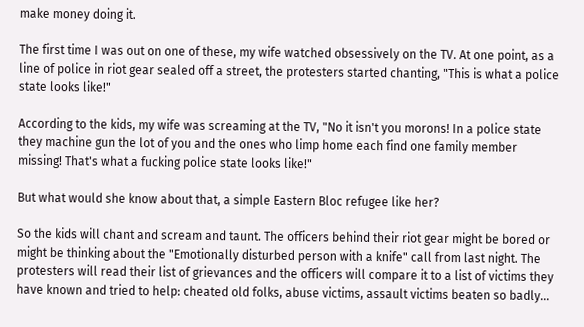make money doing it.

The first time I was out on one of these, my wife watched obsessively on the TV. At one point, as a line of police in riot gear sealed off a street, the protesters started chanting, "This is what a police state looks like!"

According to the kids, my wife was screaming at the TV, "No it isn't you morons! In a police state they machine gun the lot of you and the ones who limp home each find one family member missing! That's what a fucking police state looks like!"

But what would she know about that, a simple Eastern Bloc refugee like her?

So the kids will chant and scream and taunt. The officers behind their riot gear might be bored or might be thinking about the "Emotionally disturbed person with a knife" call from last night. The protesters will read their list of grievances and the officers will compare it to a list of victims they have known and tried to help: cheated old folks, abuse victims, assault victims beaten so badly...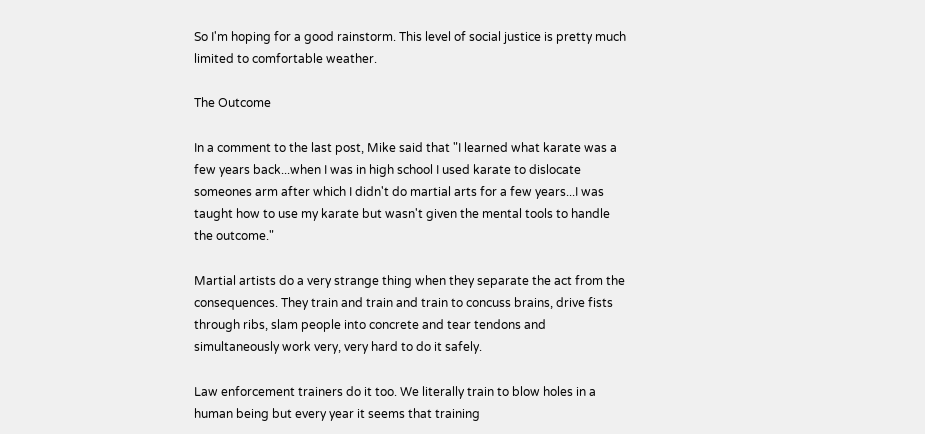So I'm hoping for a good rainstorm. This level of social justice is pretty much limited to comfortable weather.

The Outcome

In a comment to the last post, Mike said that "I learned what karate was a few years back...when I was in high school I used karate to dislocate someones arm after which I didn't do martial arts for a few years...I was taught how to use my karate but wasn't given the mental tools to handle the outcome."

Martial artists do a very strange thing when they separate the act from the consequences. They train and train and train to concuss brains, drive fists through ribs, slam people into concrete and tear tendons and simultaneously work very, very hard to do it safely.

Law enforcement trainers do it too. We literally train to blow holes in a human being but every year it seems that training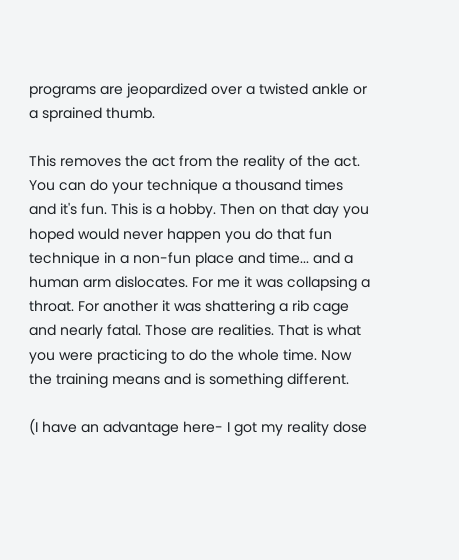programs are jeopardized over a twisted ankle or a sprained thumb.

This removes the act from the reality of the act. You can do your technique a thousand times and it's fun. This is a hobby. Then on that day you hoped would never happen you do that fun technique in a non-fun place and time... and a human arm dislocates. For me it was collapsing a throat. For another it was shattering a rib cage and nearly fatal. Those are realities. That is what you were practicing to do the whole time. Now the training means and is something different.

(I have an advantage here- I got my reality dose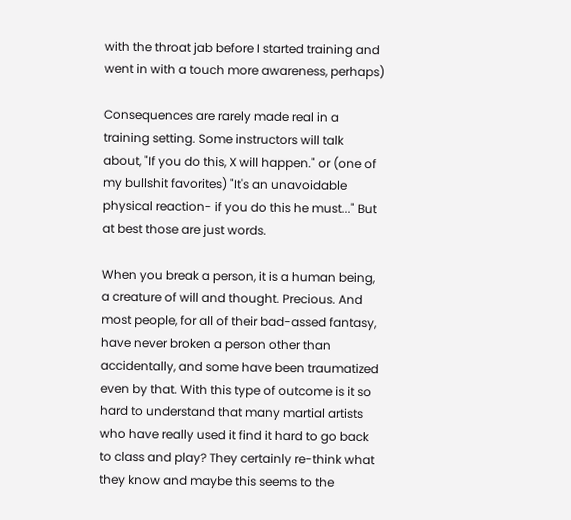with the throat jab before I started training and went in with a touch more awareness, perhaps)

Consequences are rarely made real in a training setting. Some instructors will talk about, "If you do this, X will happen." or (one of my bullshit favorites) "It's an unavoidable physical reaction- if you do this he must..." But at best those are just words.

When you break a person, it is a human being, a creature of will and thought. Precious. And most people, for all of their bad-assed fantasy, have never broken a person other than accidentally, and some have been traumatized even by that. With this type of outcome is it so hard to understand that many martial artists who have really used it find it hard to go back to class and play? They certainly re-think what they know and maybe this seems to the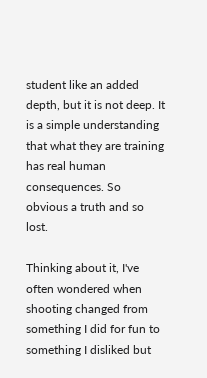student like an added depth, but it is not deep. It is a simple understanding that what they are training has real human consequences. So obvious a truth and so lost.

Thinking about it, I've often wondered when shooting changed from something I did for fun to something I disliked but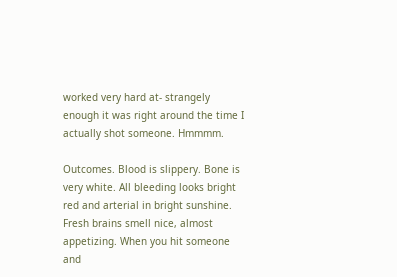worked very hard at- strangely enough it was right around the time I actually shot someone. Hmmmm.

Outcomes. Blood is slippery. Bone is very white. All bleeding looks bright red and arterial in bright sunshine. Fresh brains smell nice, almost appetizing. When you hit someone and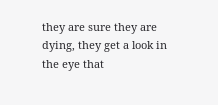they are sure they are dying, they get a look in the eye that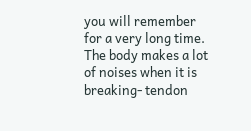you will remember for a very long time. The body makes a lot of noises when it is breaking- tendon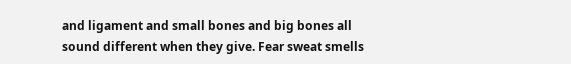and ligament and small bones and big bones all sound different when they give. Fear sweat smells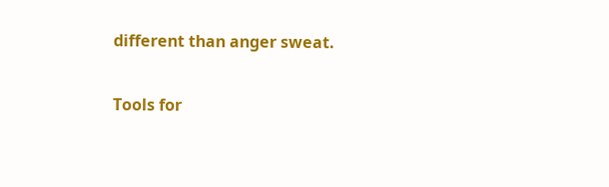different than anger sweat.

Tools for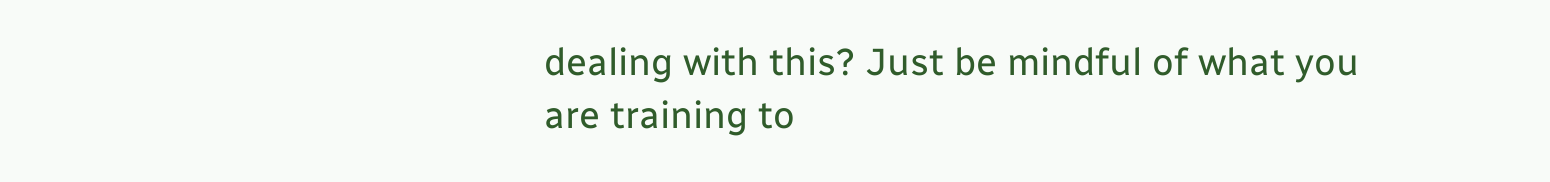dealing with this? Just be mindful of what you are training to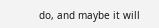do, and maybe it will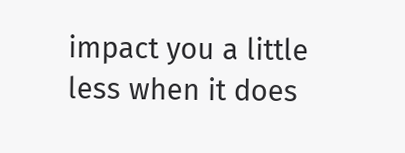impact you a little less when it does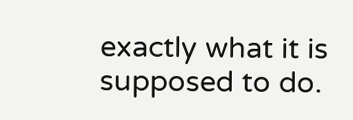exactly what it is supposed to do.